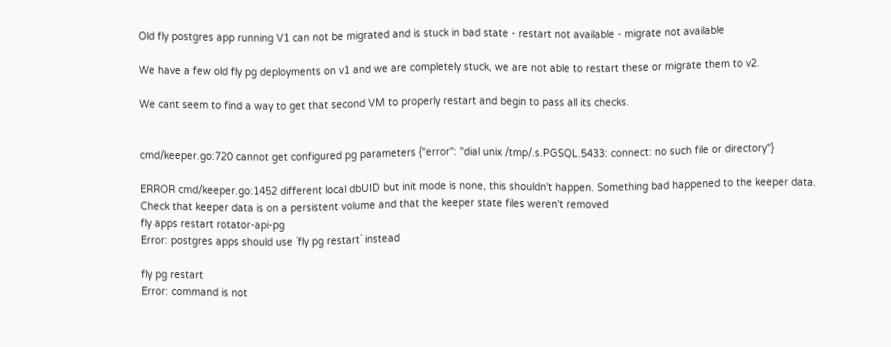Old fly postgres app running V1 can not be migrated and is stuck in bad state - restart not available - migrate not available

We have a few old fly pg deployments on v1 and we are completely stuck, we are not able to restart these or migrate them to v2.

We cant seem to find a way to get that second VM to properly restart and begin to pass all its checks.


cmd/keeper.go:720 cannot get configured pg parameters {"error": "dial unix /tmp/.s.PGSQL.5433: connect: no such file or directory"}

ERROR cmd/keeper.go:1452 different local dbUID but init mode is none, this shouldn't happen. Something bad happened to the keeper data. Check that keeper data is on a persistent volume and that the keeper state files weren't removed
fly apps restart rotator-api-pg
Error: postgres apps should use `fly pg restart` instead

fly pg restart
Error: command is not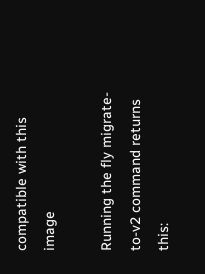compatible with this image

Running the fly migrate-to-v2 command returns this: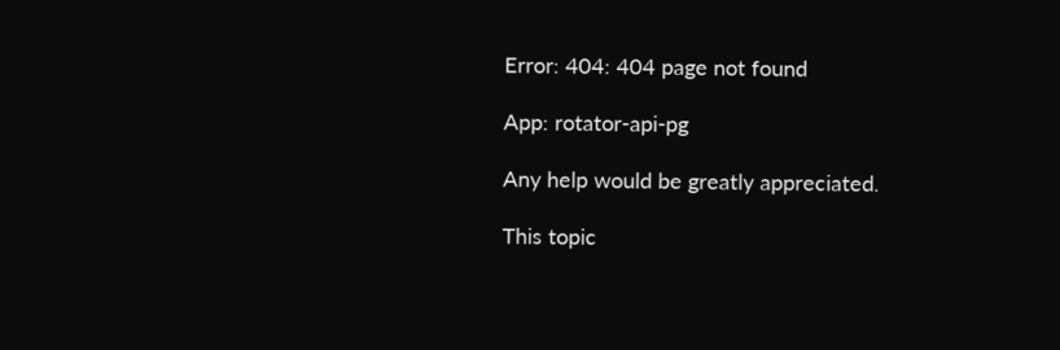Error: 404: 404 page not found

App: rotator-api-pg

Any help would be greatly appreciated.

This topic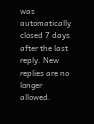was automatically closed 7 days after the last reply. New replies are no longer allowed.